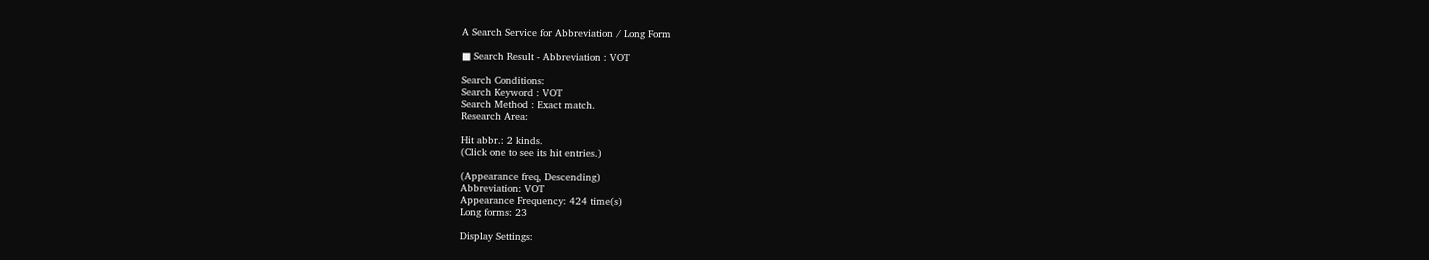A Search Service for Abbreviation / Long Form

■ Search Result - Abbreviation : VOT

Search Conditions:
Search Keyword : VOT
Search Method : Exact match.
Research Area:

Hit abbr.: 2 kinds.
(Click one to see its hit entries.)

(Appearance freq, Descending)
Abbreviation: VOT
Appearance Frequency: 424 time(s)
Long forms: 23

Display Settings: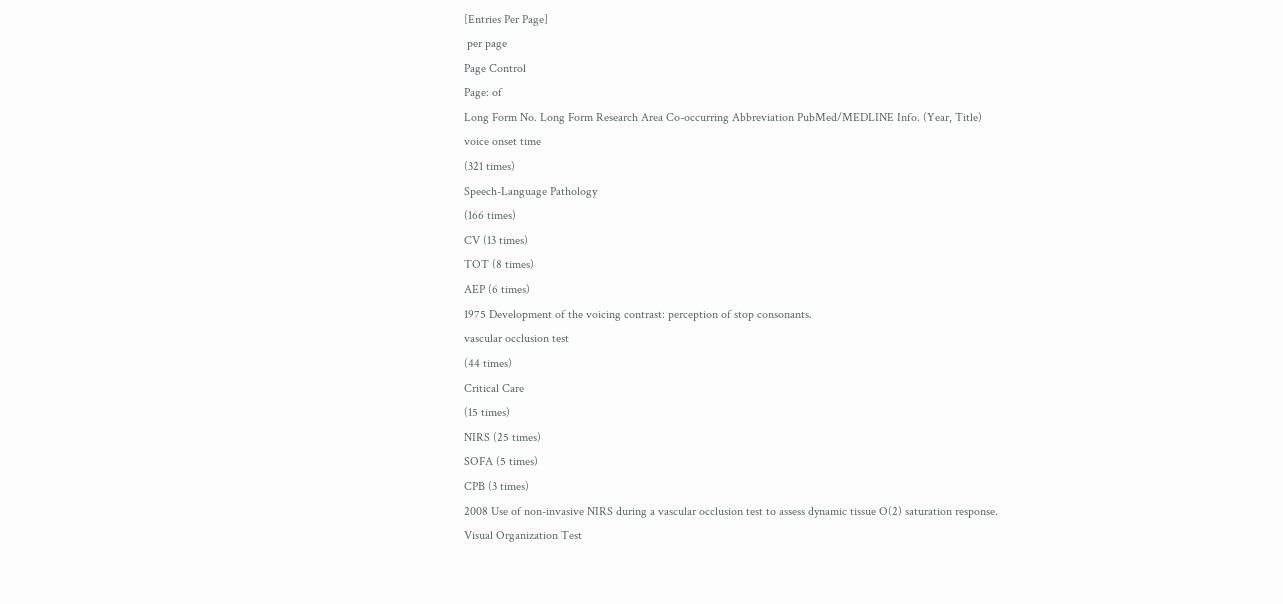[Entries Per Page]
 per page
Page Control
Page: of
Long Form No. Long Form Research Area Co-occurring Abbreviation PubMed/MEDLINE Info. (Year, Title)
voice onset time
(321 times)
Speech-Language Pathology
(166 times)
CV (13 times)
TOT (8 times)
AEP (6 times)
1975 Development of the voicing contrast: perception of stop consonants.
vascular occlusion test
(44 times)
Critical Care
(15 times)
NIRS (25 times)
SOFA (5 times)
CPB (3 times)
2008 Use of non-invasive NIRS during a vascular occlusion test to assess dynamic tissue O(2) saturation response.
Visual Organization Test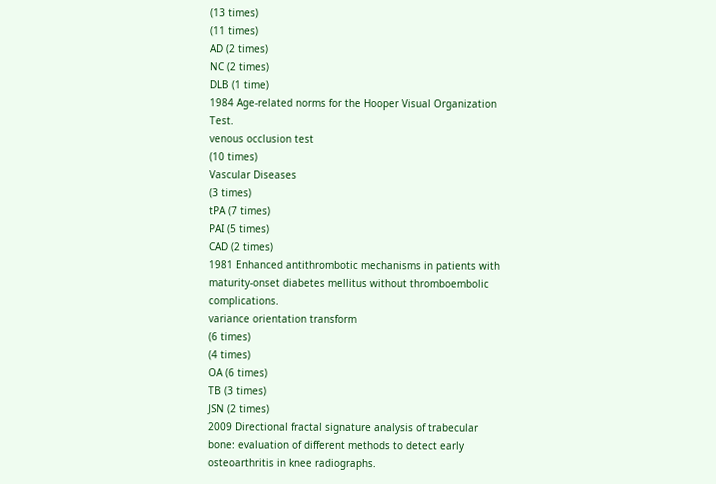(13 times)
(11 times)
AD (2 times)
NC (2 times)
DLB (1 time)
1984 Age-related norms for the Hooper Visual Organization Test.
venous occlusion test
(10 times)
Vascular Diseases
(3 times)
tPA (7 times)
PAI (5 times)
CAD (2 times)
1981 Enhanced antithrombotic mechanisms in patients with maturity-onset diabetes mellitus without thromboembolic complications.
variance orientation transform
(6 times)
(4 times)
OA (6 times)
TB (3 times)
JSN (2 times)
2009 Directional fractal signature analysis of trabecular bone: evaluation of different methods to detect early osteoarthritis in knee radiographs.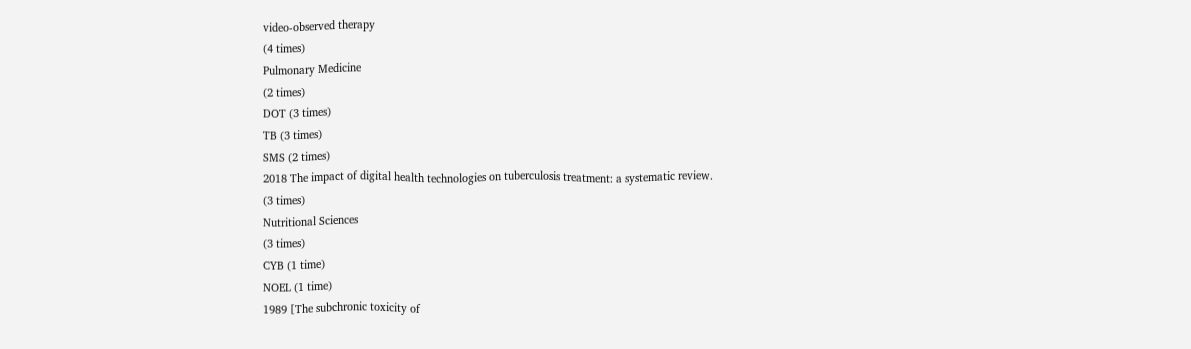video-observed therapy
(4 times)
Pulmonary Medicine
(2 times)
DOT (3 times)
TB (3 times)
SMS (2 times)
2018 The impact of digital health technologies on tuberculosis treatment: a systematic review.
(3 times)
Nutritional Sciences
(3 times)
CYB (1 time)
NOEL (1 time)
1989 [The subchronic toxicity of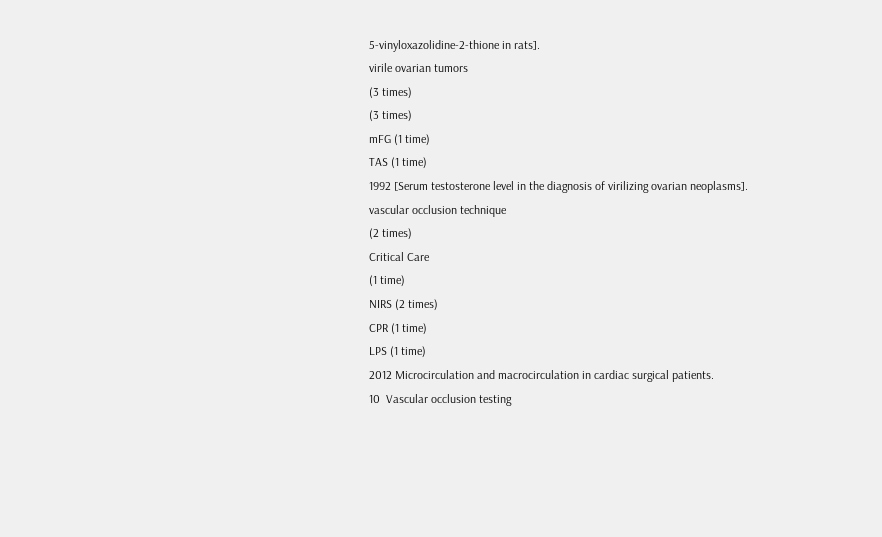5-vinyloxazolidine-2-thione in rats].
virile ovarian tumors
(3 times)
(3 times)
mFG (1 time)
TAS (1 time)
1992 [Serum testosterone level in the diagnosis of virilizing ovarian neoplasms].
vascular occlusion technique
(2 times)
Critical Care
(1 time)
NIRS (2 times)
CPR (1 time)
LPS (1 time)
2012 Microcirculation and macrocirculation in cardiac surgical patients.
10  Vascular occlusion testing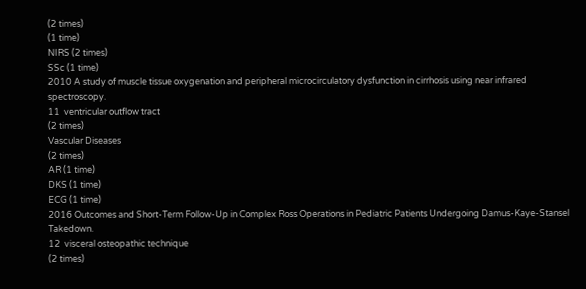(2 times)
(1 time)
NIRS (2 times)
SSc (1 time)
2010 A study of muscle tissue oxygenation and peripheral microcirculatory dysfunction in cirrhosis using near infrared spectroscopy.
11  ventricular outflow tract
(2 times)
Vascular Diseases
(2 times)
AR (1 time)
DKS (1 time)
ECG (1 time)
2016 Outcomes and Short-Term Follow-Up in Complex Ross Operations in Pediatric Patients Undergoing Damus-Kaye-Stansel Takedown.
12  visceral osteopathic technique
(2 times)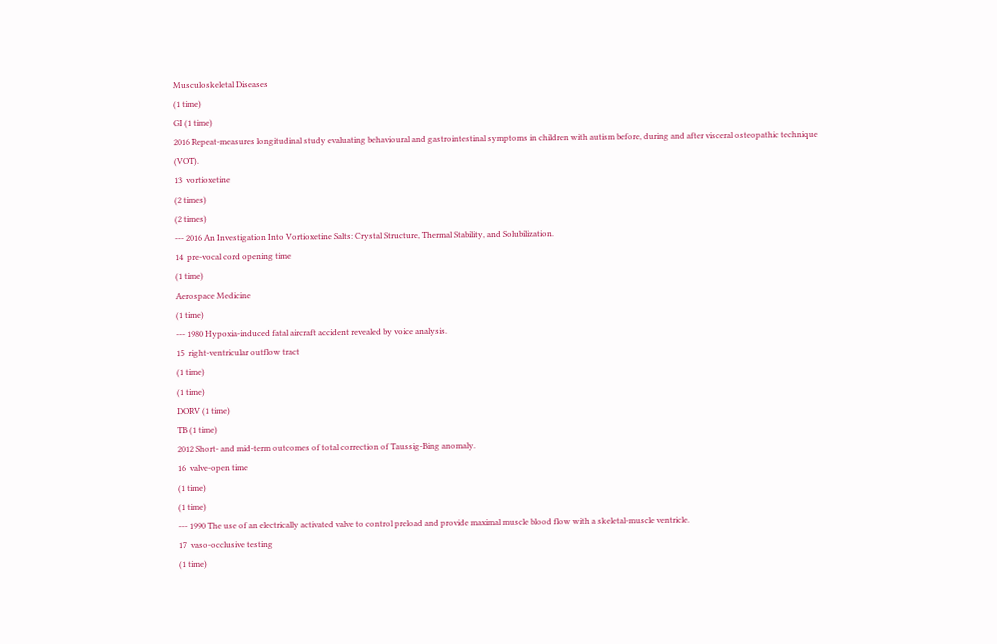Musculoskeletal Diseases
(1 time)
GI (1 time)
2016 Repeat-measures longitudinal study evaluating behavioural and gastrointestinal symptoms in children with autism before, during and after visceral osteopathic technique (VOT).
13  vortioxetine
(2 times)
(2 times)
--- 2016 An Investigation Into Vortioxetine Salts: Crystal Structure, Thermal Stability, and Solubilization.
14  pre-vocal cord opening time
(1 time)
Aerospace Medicine
(1 time)
--- 1980 Hypoxia-induced fatal aircraft accident revealed by voice analysis.
15  right-ventricular outflow tract
(1 time)
(1 time)
DORV (1 time)
TB (1 time)
2012 Short- and mid-term outcomes of total correction of Taussig-Bing anomaly.
16  valve-open time
(1 time)
(1 time)
--- 1990 The use of an electrically activated valve to control preload and provide maximal muscle blood flow with a skeletal-muscle ventricle.
17  vaso-occlusive testing
(1 time)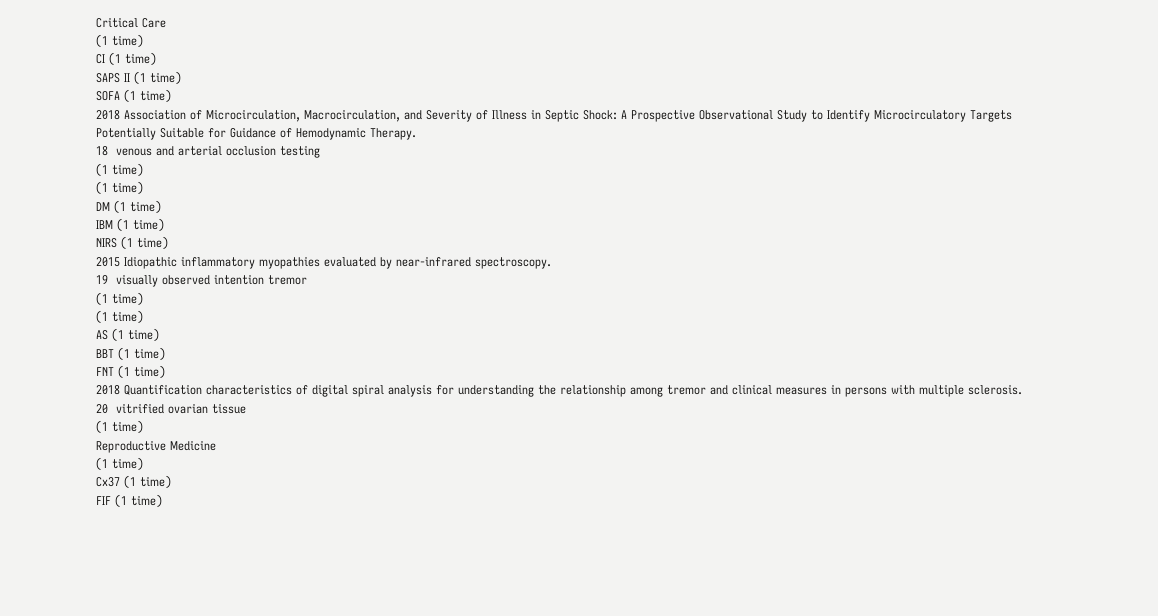Critical Care
(1 time)
CI (1 time)
SAPS II (1 time)
SOFA (1 time)
2018 Association of Microcirculation, Macrocirculation, and Severity of Illness in Septic Shock: A Prospective Observational Study to Identify Microcirculatory Targets Potentially Suitable for Guidance of Hemodynamic Therapy.
18  venous and arterial occlusion testing
(1 time)
(1 time)
DM (1 time)
IBM (1 time)
NIRS (1 time)
2015 Idiopathic inflammatory myopathies evaluated by near-infrared spectroscopy.
19  visually observed intention tremor
(1 time)
(1 time)
AS (1 time)
BBT (1 time)
FNT (1 time)
2018 Quantification characteristics of digital spiral analysis for understanding the relationship among tremor and clinical measures in persons with multiple sclerosis.
20  vitrified ovarian tissue
(1 time)
Reproductive Medicine
(1 time)
Cx37 (1 time)
FIF (1 time)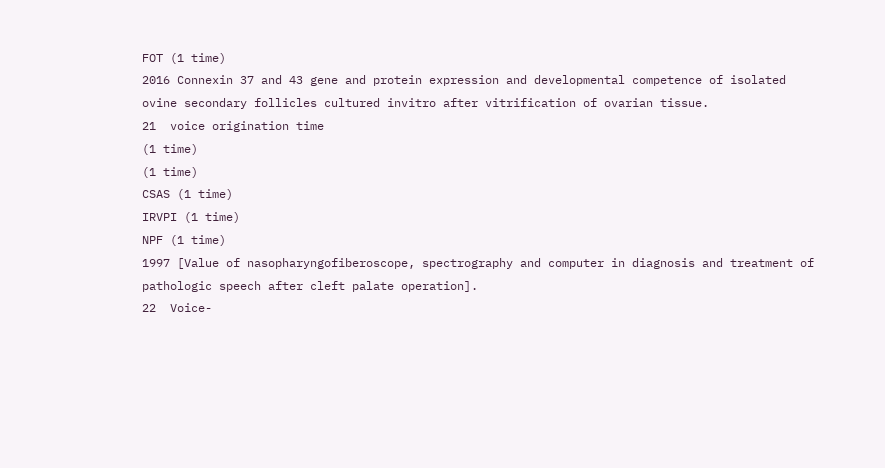FOT (1 time)
2016 Connexin 37 and 43 gene and protein expression and developmental competence of isolated ovine secondary follicles cultured invitro after vitrification of ovarian tissue.
21  voice origination time
(1 time)
(1 time)
CSAS (1 time)
IRVPI (1 time)
NPF (1 time)
1997 [Value of nasopharyngofiberoscope, spectrography and computer in diagnosis and treatment of pathologic speech after cleft palate operation].
22  Voice-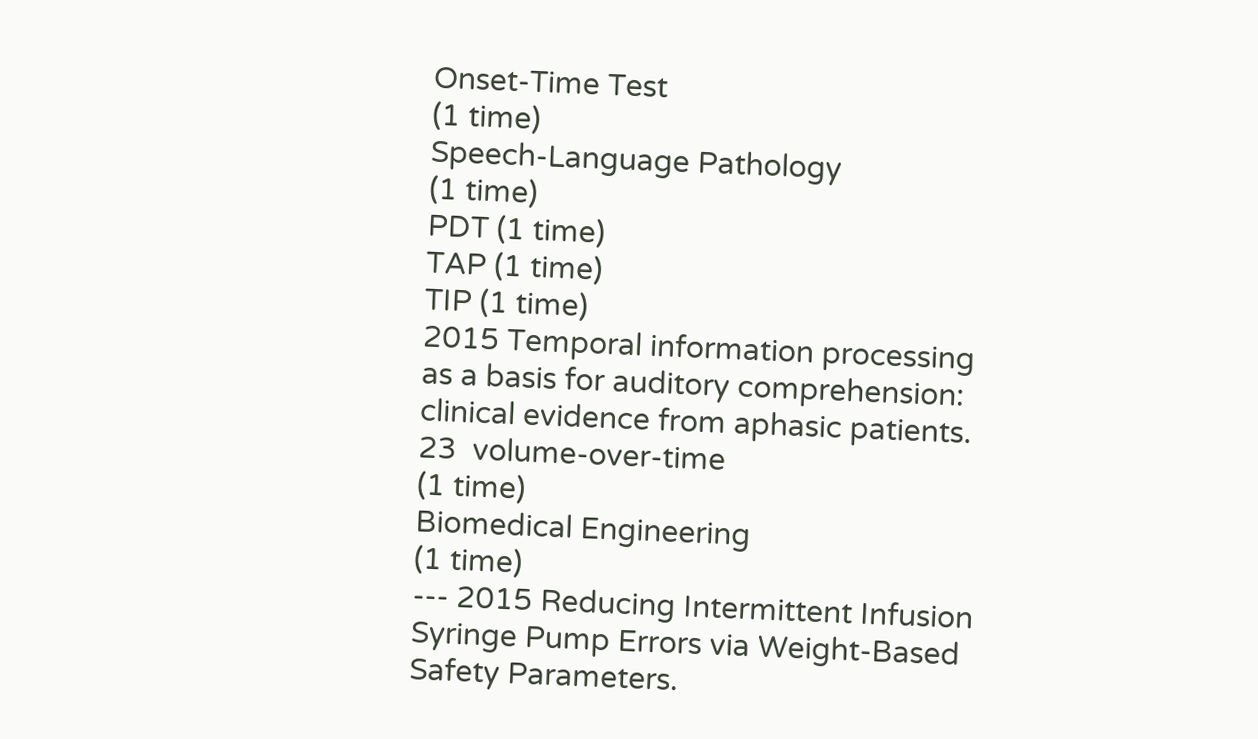Onset-Time Test
(1 time)
Speech-Language Pathology
(1 time)
PDT (1 time)
TAP (1 time)
TIP (1 time)
2015 Temporal information processing as a basis for auditory comprehension: clinical evidence from aphasic patients.
23  volume-over-time
(1 time)
Biomedical Engineering
(1 time)
--- 2015 Reducing Intermittent Infusion Syringe Pump Errors via Weight-Based Safety Parameters.